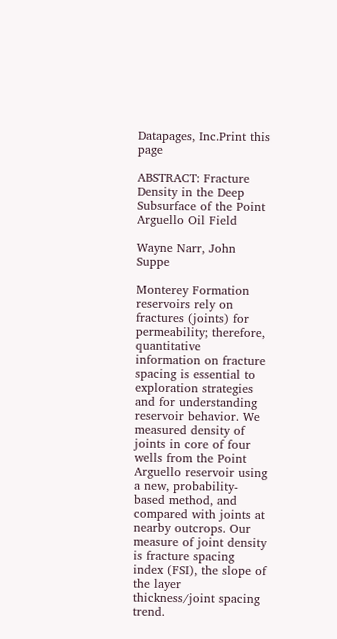Datapages, Inc.Print this page

ABSTRACT: Fracture Density in the Deep Subsurface of the Point Arguello Oil Field

Wayne Narr, John Suppe

Monterey Formation reservoirs rely on fractures (joints) for permeability; therefore, quantitative information on fracture spacing is essential to exploration strategies and for understanding reservoir behavior. We measured density of joints in core of four wells from the Point Arguello reservoir using a new, probability-based method, and compared with joints at nearby outcrops. Our measure of joint density is fracture spacing index (FSI), the slope of the layer thickness/joint spacing trend.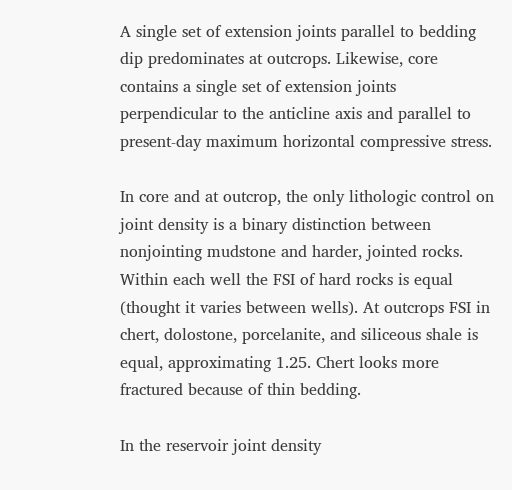A single set of extension joints parallel to bedding dip predominates at outcrops. Likewise, core contains a single set of extension joints perpendicular to the anticline axis and parallel to present-day maximum horizontal compressive stress.

In core and at outcrop, the only lithologic control on joint density is a binary distinction between nonjointing mudstone and harder, jointed rocks. Within each well the FSI of hard rocks is equal (thought it varies between wells). At outcrops FSI in chert, dolostone, porcelanite, and siliceous shale is equal, approximating 1.25. Chert looks more fractured because of thin bedding.

In the reservoir joint density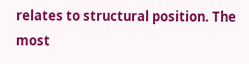relates to structural position. The most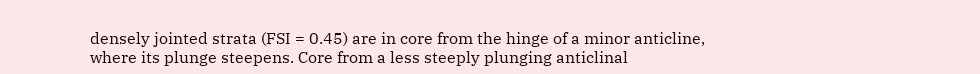densely jointed strata (FSI = 0.45) are in core from the hinge of a minor anticline, where its plunge steepens. Core from a less steeply plunging anticlinal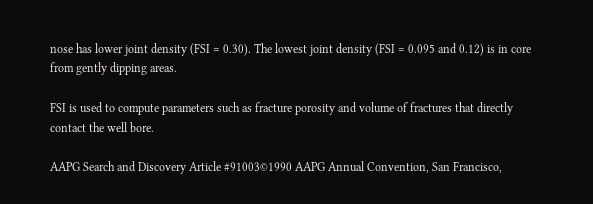nose has lower joint density (FSI = 0.30). The lowest joint density (FSI = 0.095 and 0.12) is in core from gently dipping areas.

FSI is used to compute parameters such as fracture porosity and volume of fractures that directly contact the well bore.

AAPG Search and Discovery Article #91003©1990 AAPG Annual Convention, San Francisco,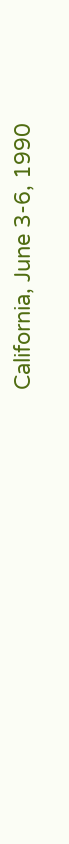California, June 3-6, 1990